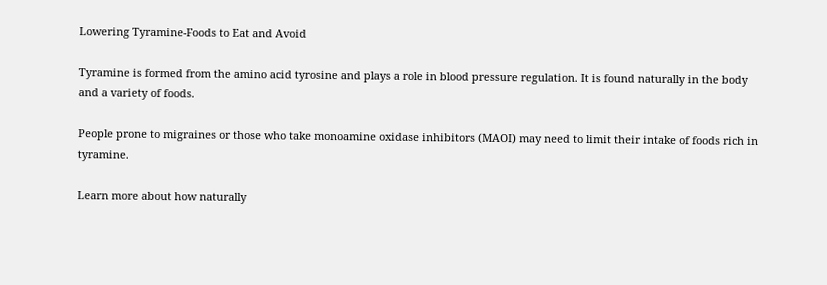Lowering Tyramine-Foods to Eat and Avoid

Tyramine is formed from the amino acid tyrosine and plays a role in blood pressure regulation. It is found naturally in the body and a variety of foods.

People prone to migraines or those who take monoamine oxidase inhibitors (MAOI) may need to limit their intake of foods rich in tyramine.

Learn more about how naturally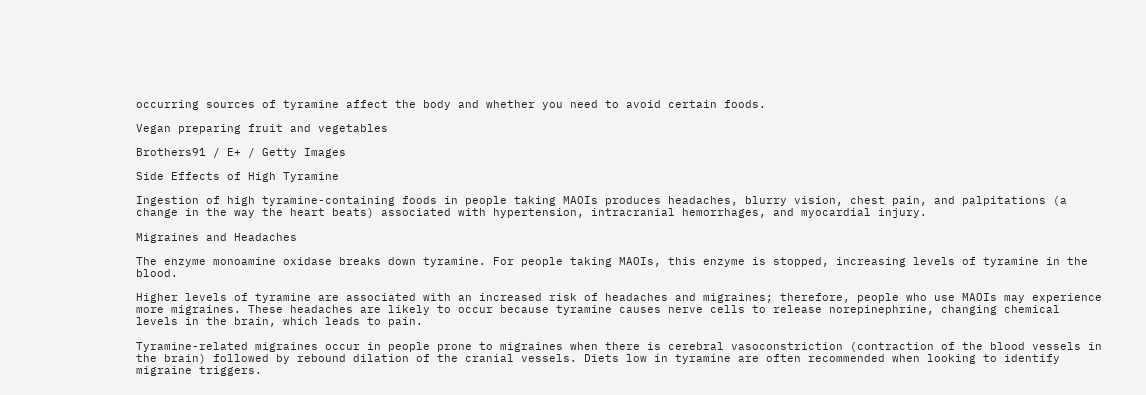occurring sources of tyramine affect the body and whether you need to avoid certain foods.

Vegan preparing fruit and vegetables

Brothers91 / E+ / Getty Images

Side Effects of High Tyramine

Ingestion of high tyramine-containing foods in people taking MAOIs produces headaches, blurry vision, chest pain, and palpitations (a change in the way the heart beats) associated with hypertension, intracranial hemorrhages, and myocardial injury.

Migraines and Headaches

The enzyme monoamine oxidase breaks down tyramine. For people taking MAOIs, this enzyme is stopped, increasing levels of tyramine in the blood.

Higher levels of tyramine are associated with an increased risk of headaches and migraines; therefore, people who use MAOIs may experience more migraines. These headaches are likely to occur because tyramine causes nerve cells to release norepinephrine, changing chemical levels in the brain, which leads to pain.

Tyramine-related migraines occur in people prone to migraines when there is cerebral vasoconstriction (contraction of the blood vessels in the brain) followed by rebound dilation of the cranial vessels. Diets low in tyramine are often recommended when looking to identify migraine triggers.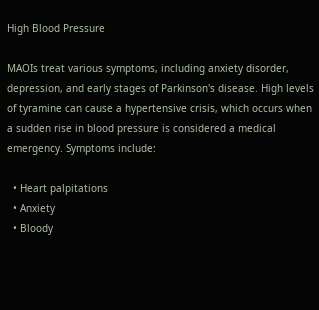High Blood Pressure

MAOIs treat various symptoms, including anxiety disorder, depression, and early stages of Parkinson's disease. High levels of tyramine can cause a hypertensive crisis, which occurs when a sudden rise in blood pressure is considered a medical emergency. Symptoms include:

  • Heart palpitations
  • Anxiety
  • Bloody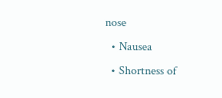nose
  • Nausea
  • Shortness of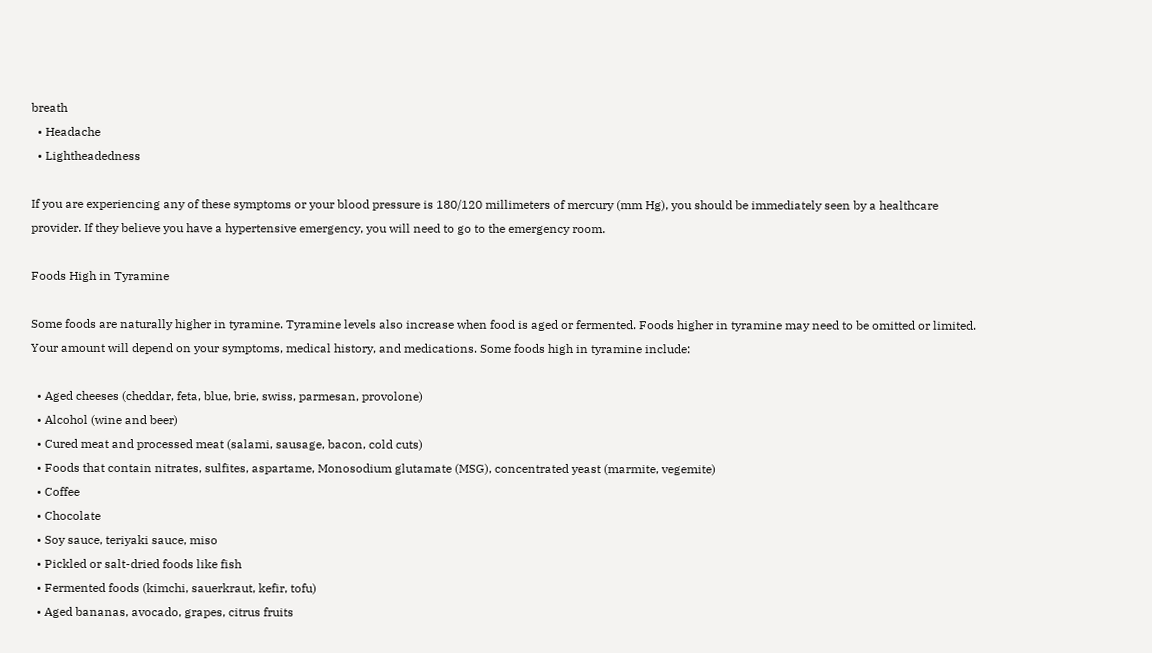breath
  • Headache
  • Lightheadedness

If you are experiencing any of these symptoms or your blood pressure is 180/120 millimeters of mercury (mm Hg), you should be immediately seen by a healthcare provider. If they believe you have a hypertensive emergency, you will need to go to the emergency room.

Foods High in Tyramine

Some foods are naturally higher in tyramine. Tyramine levels also increase when food is aged or fermented. Foods higher in tyramine may need to be omitted or limited. Your amount will depend on your symptoms, medical history, and medications. Some foods high in tyramine include:

  • Aged cheeses (cheddar, feta, blue, brie, swiss, parmesan, provolone)
  • Alcohol (wine and beer)
  • Cured meat and processed meat (salami, sausage, bacon, cold cuts)
  • Foods that contain nitrates, sulfites, aspartame, Monosodium glutamate (MSG), concentrated yeast (marmite, vegemite)
  • Coffee
  • Chocolate
  • Soy sauce, teriyaki sauce, miso
  • Pickled or salt-dried foods like fish
  • Fermented foods (kimchi, sauerkraut, kefir, tofu)
  • Aged bananas, avocado, grapes, citrus fruits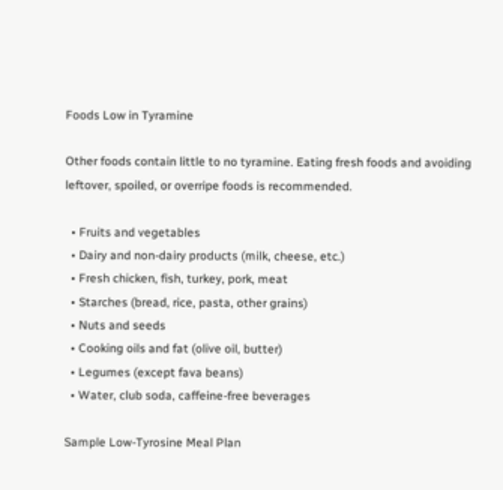Foods Low in Tyramine

Other foods contain little to no tyramine. Eating fresh foods and avoiding leftover, spoiled, or overripe foods is recommended.

  • Fruits and vegetables
  • Dairy and non-dairy products (milk, cheese, etc.)
  • Fresh chicken, fish, turkey, pork, meat
  • Starches (bread, rice, pasta, other grains)
  • Nuts and seeds
  • Cooking oils and fat (olive oil, butter)
  • Legumes (except fava beans)
  • Water, club soda, caffeine-free beverages

Sample Low-Tyrosine Meal Plan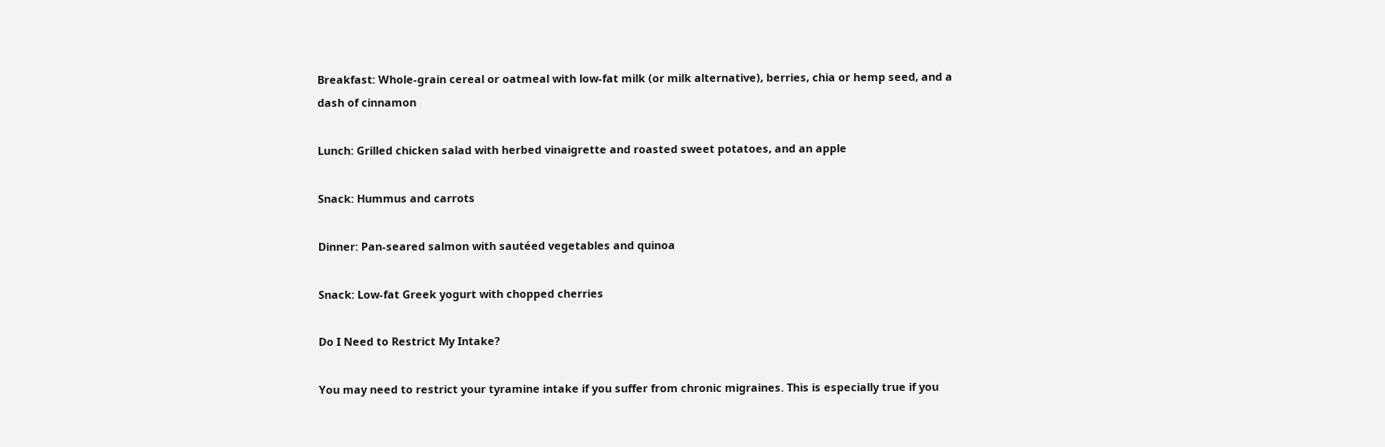Breakfast: Whole-grain cereal or oatmeal with low-fat milk (or milk alternative), berries, chia or hemp seed, and a dash of cinnamon

Lunch: Grilled chicken salad with herbed vinaigrette and roasted sweet potatoes, and an apple

Snack: Hummus and carrots

Dinner: Pan-seared salmon with sautéed vegetables and quinoa

Snack: Low-fat Greek yogurt with chopped cherries

Do I Need to Restrict My Intake?

You may need to restrict your tyramine intake if you suffer from chronic migraines. This is especially true if you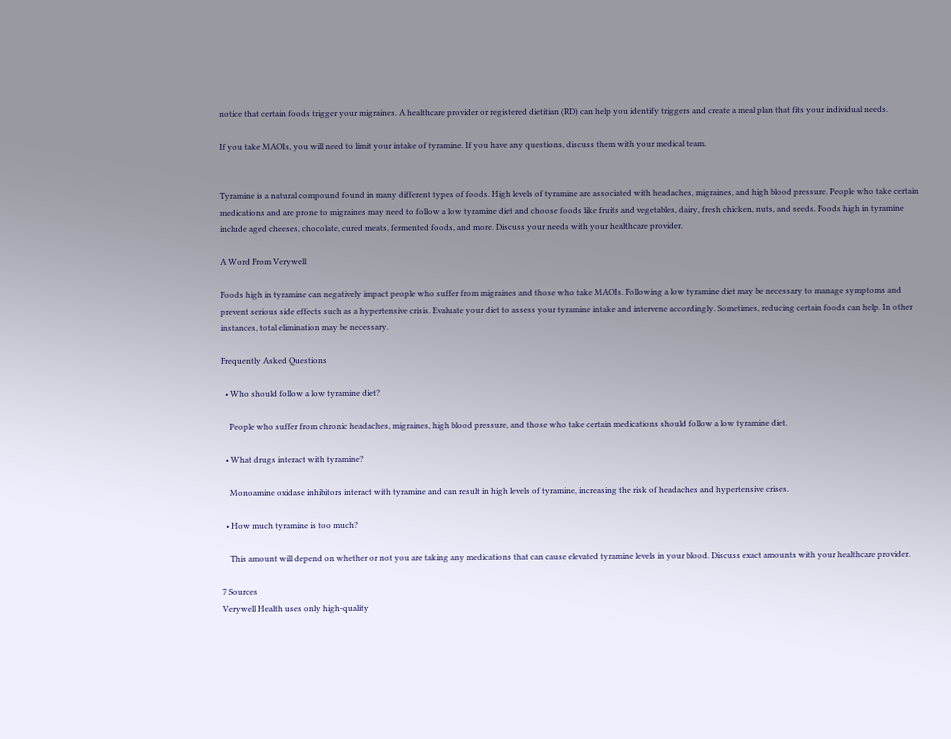notice that certain foods trigger your migraines. A healthcare provider or registered dietitian (RD) can help you identify triggers and create a meal plan that fits your individual needs.

If you take MAOIs, you will need to limit your intake of tyramine. If you have any questions, discuss them with your medical team.


Tyramine is a natural compound found in many different types of foods. High levels of tyramine are associated with headaches, migraines, and high blood pressure. People who take certain medications and are prone to migraines may need to follow a low tyramine diet and choose foods like fruits and vegetables, dairy, fresh chicken, nuts, and seeds. Foods high in tyramine include aged cheeses, chocolate, cured meats, fermented foods, and more. Discuss your needs with your healthcare provider.

A Word From Verywell

Foods high in tyramine can negatively impact people who suffer from migraines and those who take MAOIs. Following a low tyramine diet may be necessary to manage symptoms and prevent serious side effects such as a hypertensive crisis. Evaluate your diet to assess your tyramine intake and intervene accordingly. Sometimes, reducing certain foods can help. In other instances, total elimination may be necessary.

Frequently Asked Questions

  • Who should follow a low tyramine diet?

    People who suffer from chronic headaches, migraines, high blood pressure, and those who take certain medications should follow a low tyramine diet.

  • What drugs interact with tyramine?

    Monoamine oxidase inhibitors interact with tyramine and can result in high levels of tyramine, increasing the risk of headaches and hypertensive crises.

  • How much tyramine is too much?

    This amount will depend on whether or not you are taking any medications that can cause elevated tyramine levels in your blood. Discuss exact amounts with your healthcare provider.

7 Sources
Verywell Health uses only high-quality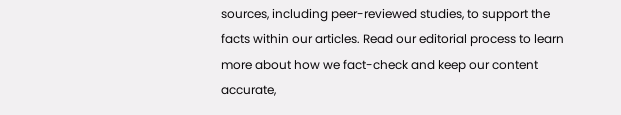sources, including peer-reviewed studies, to support the facts within our articles. Read our editorial process to learn more about how we fact-check and keep our content accurate,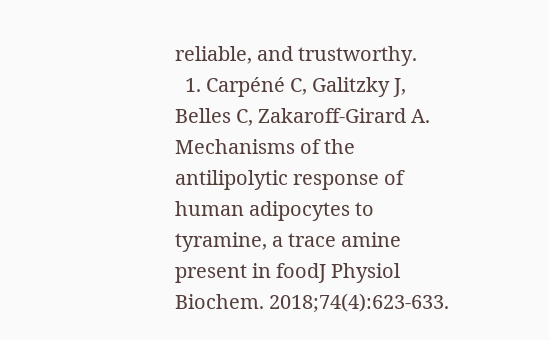reliable, and trustworthy.
  1. Carpéné C, Galitzky J, Belles C, Zakaroff-Girard A. Mechanisms of the antilipolytic response of human adipocytes to tyramine, a trace amine present in foodJ Physiol Biochem. 2018;74(4):623-633.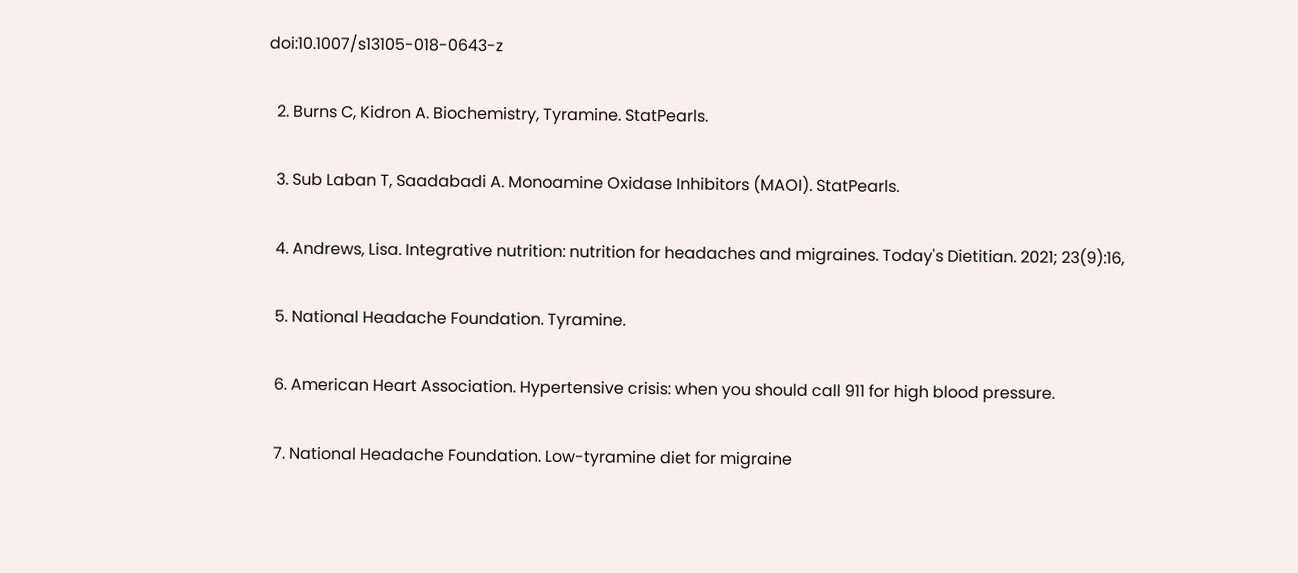doi:10.1007/s13105-018-0643-z

  2. Burns C, Kidron A. Biochemistry, Tyramine. StatPearls.

  3. Sub Laban T, Saadabadi A. Monoamine Oxidase Inhibitors (MAOI). StatPearls.

  4. Andrews, Lisa. Integrative nutrition: nutrition for headaches and migraines. Today's Dietitian. 2021; 23(9):16,

  5. National Headache Foundation. Tyramine.

  6. American Heart Association. Hypertensive crisis: when you should call 911 for high blood pressure.

  7. National Headache Foundation. Low-tyramine diet for migraine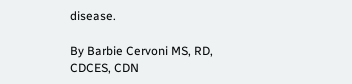disease.

By Barbie Cervoni MS, RD, CDCES, CDN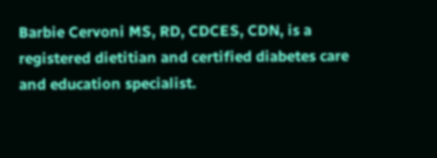Barbie Cervoni MS, RD, CDCES, CDN, is a registered dietitian and certified diabetes care and education specialist.